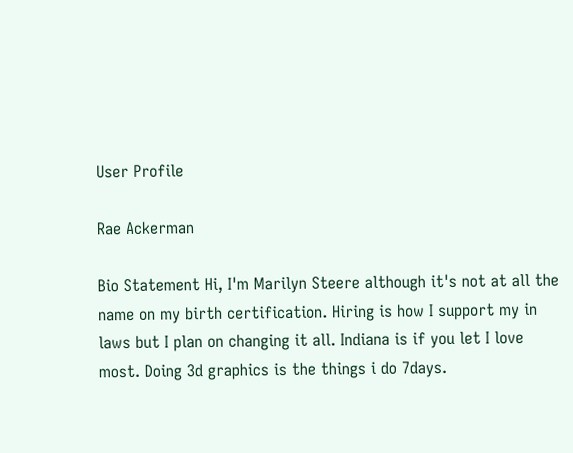User Profile

Rae Ackerman

Bio Statement Hi, I'm Marilyn Steere although it's not at all the name on my birth certification. Hiring is how I support my in laws but I plan on changing it all. Indiana is if you let I love most. Doing 3d graphics is the things i do 7days.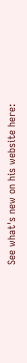See what's new on his website here: